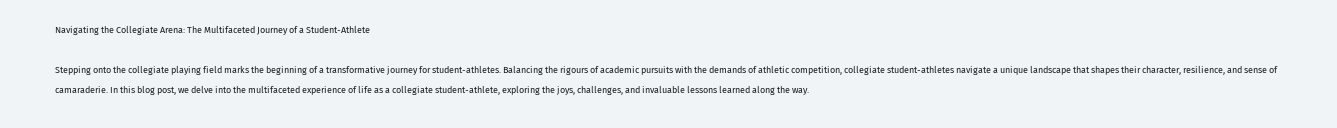Navigating the Collegiate Arena: The Multifaceted Journey of a Student-Athlete

Stepping onto the collegiate playing field marks the beginning of a transformative journey for student-athletes. Balancing the rigours of academic pursuits with the demands of athletic competition, collegiate student-athletes navigate a unique landscape that shapes their character, resilience, and sense of camaraderie. In this blog post, we delve into the multifaceted experience of life as a collegiate student-athlete, exploring the joys, challenges, and invaluable lessons learned along the way.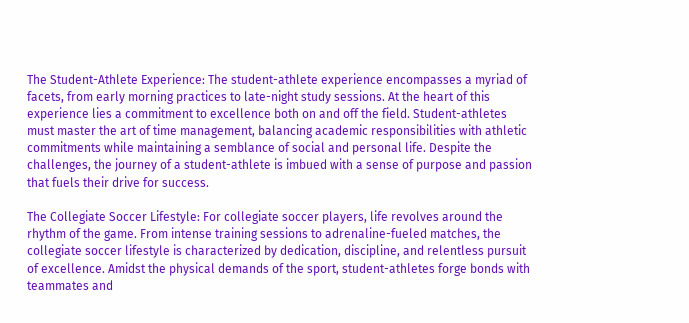The Student-Athlete Experience: The student-athlete experience encompasses a myriad of facets, from early morning practices to late-night study sessions. At the heart of this experience lies a commitment to excellence both on and off the field. Student-athletes must master the art of time management, balancing academic responsibilities with athletic commitments while maintaining a semblance of social and personal life. Despite the challenges, the journey of a student-athlete is imbued with a sense of purpose and passion that fuels their drive for success.

The Collegiate Soccer Lifestyle: For collegiate soccer players, life revolves around the rhythm of the game. From intense training sessions to adrenaline-fueled matches, the collegiate soccer lifestyle is characterized by dedication, discipline, and relentless pursuit of excellence. Amidst the physical demands of the sport, student-athletes forge bonds with teammates and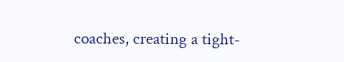coaches, creating a tight-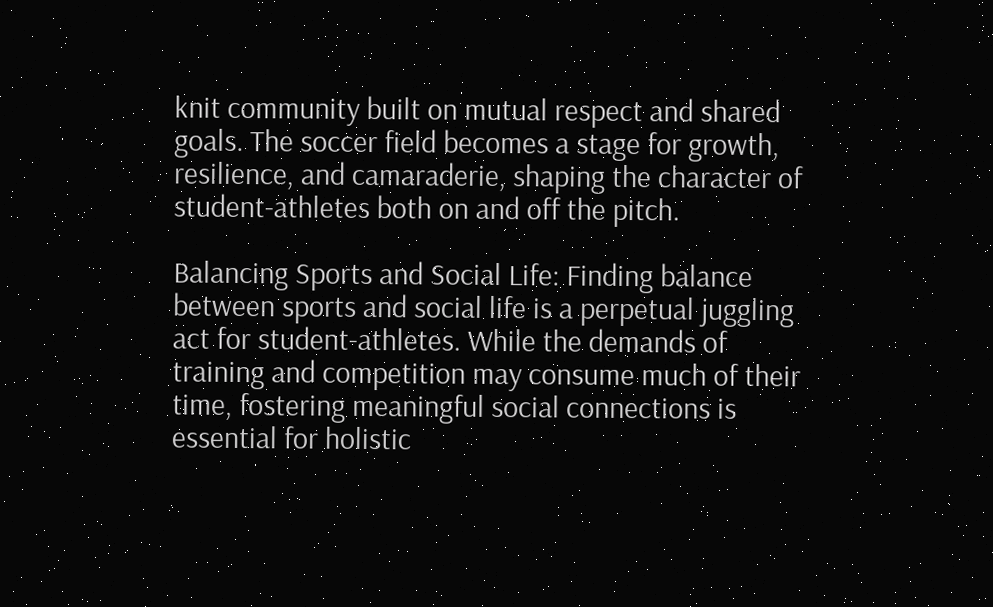knit community built on mutual respect and shared goals. The soccer field becomes a stage for growth, resilience, and camaraderie, shaping the character of student-athletes both on and off the pitch.

Balancing Sports and Social Life: Finding balance between sports and social life is a perpetual juggling act for student-athletes. While the demands of training and competition may consume much of their time, fostering meaningful social connections is essential for holistic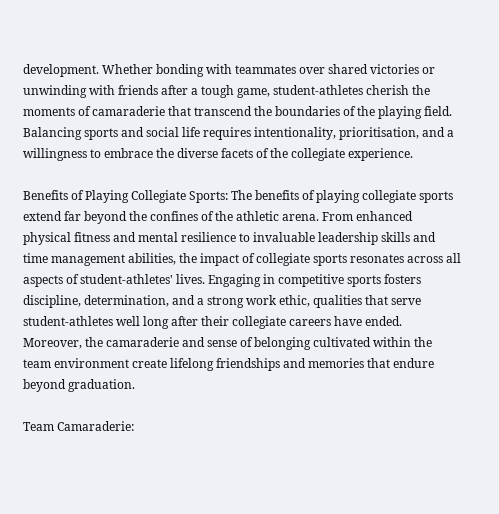development. Whether bonding with teammates over shared victories or unwinding with friends after a tough game, student-athletes cherish the moments of camaraderie that transcend the boundaries of the playing field. Balancing sports and social life requires intentionality, prioritisation, and a willingness to embrace the diverse facets of the collegiate experience.

Benefits of Playing Collegiate Sports: The benefits of playing collegiate sports extend far beyond the confines of the athletic arena. From enhanced physical fitness and mental resilience to invaluable leadership skills and time management abilities, the impact of collegiate sports resonates across all aspects of student-athletes' lives. Engaging in competitive sports fosters discipline, determination, and a strong work ethic, qualities that serve student-athletes well long after their collegiate careers have ended. Moreover, the camaraderie and sense of belonging cultivated within the team environment create lifelong friendships and memories that endure beyond graduation.

Team Camaraderie: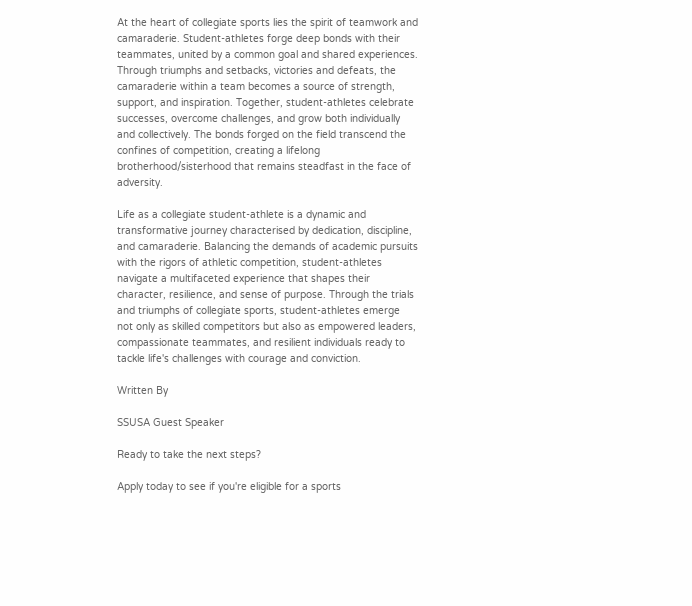At the heart of collegiate sports lies the spirit of teamwork and camaraderie. Student-athletes forge deep bonds with their teammates, united by a common goal and shared experiences. Through triumphs and setbacks, victories and defeats, the camaraderie within a team becomes a source of strength, support, and inspiration. Together, student-athletes celebrate successes, overcome challenges, and grow both individually and collectively. The bonds forged on the field transcend the confines of competition, creating a lifelong brotherhood/sisterhood that remains steadfast in the face of adversity.

Life as a collegiate student-athlete is a dynamic and transformative journey characterised by dedication, discipline, and camaraderie. Balancing the demands of academic pursuits with the rigors of athletic competition, student-athletes navigate a multifaceted experience that shapes their character, resilience, and sense of purpose. Through the trials and triumphs of collegiate sports, student-athletes emerge not only as skilled competitors but also as empowered leaders, compassionate teammates, and resilient individuals ready to tackle life's challenges with courage and conviction.

Written By

SSUSA Guest Speaker

Ready to take the next steps?

Apply today to see if you're eligible for a sports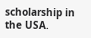scholarship in the USA.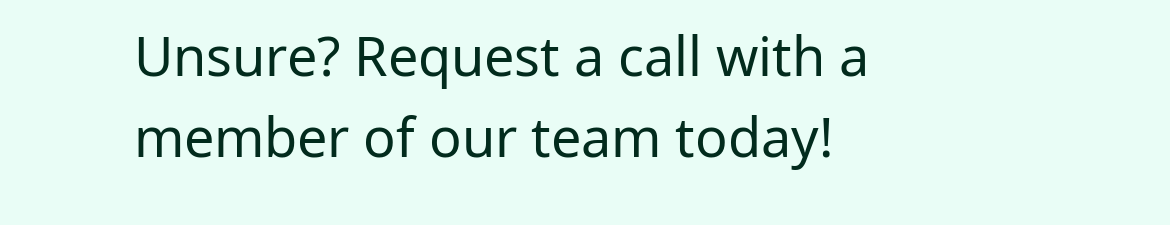Unsure? Request a call with a member of our team today!